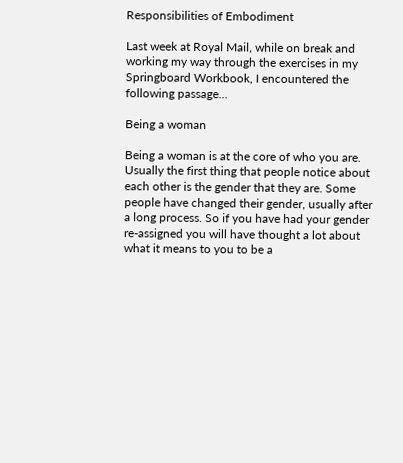Responsibilities of Embodiment

Last week at Royal Mail, while on break and working my way through the exercises in my Springboard Workbook, I encountered the following passage…

Being a woman

Being a woman is at the core of who you are. Usually the first thing that people notice about each other is the gender that they are. Some people have changed their gender, usually after a long process. So if you have had your gender re-assigned you will have thought a lot about what it means to you to be a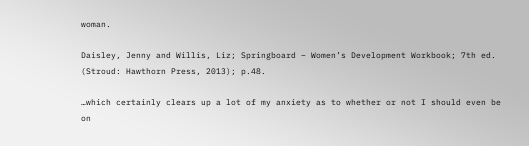woman.

Daisley, Jenny and Willis, Liz; Springboard – Women’s Development Workbook; 7th ed. (Stroud: Hawthorn Press, 2013); p.48.

…which certainly clears up a lot of my anxiety as to whether or not I should even be on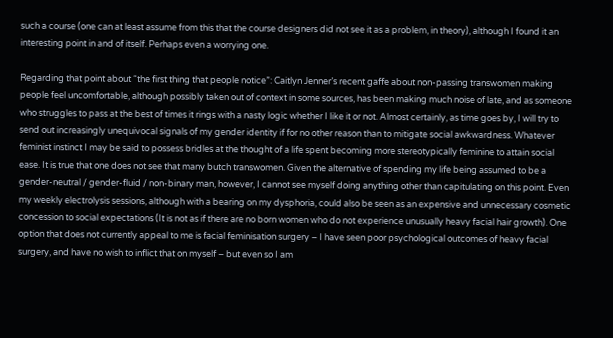such a course (one can at least assume from this that the course designers did not see it as a problem, in theory), although I found it an interesting point in and of itself. Perhaps even a worrying one.

Regarding that point about “the first thing that people notice”: Caitlyn Jenner’s recent gaffe about non-passing transwomen making people feel uncomfortable, although possibly taken out of context in some sources, has been making much noise of late, and as someone who struggles to pass at the best of times it rings with a nasty logic whether I like it or not. Almost certainly, as time goes by, I will try to send out increasingly unequivocal signals of my gender identity if for no other reason than to mitigate social awkwardness. Whatever feminist instinct I may be said to possess bridles at the thought of a life spent becoming more stereotypically feminine to attain social ease. It is true that one does not see that many butch transwomen. Given the alternative of spending my life being assumed to be a gender-neutral / gender-fluid / non-binary man, however, I cannot see myself doing anything other than capitulating on this point. Even my weekly electrolysis sessions, although with a bearing on my dysphoria, could also be seen as an expensive and unnecessary cosmetic concession to social expectations (It is not as if there are no born women who do not experience unusually heavy facial hair growth). One option that does not currently appeal to me is facial feminisation surgery – I have seen poor psychological outcomes of heavy facial surgery, and have no wish to inflict that on myself – but even so I am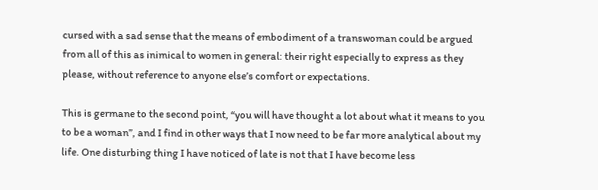cursed with a sad sense that the means of embodiment of a transwoman could be argued from all of this as inimical to women in general: their right especially to express as they please, without reference to anyone else’s comfort or expectations.

This is germane to the second point, “you will have thought a lot about what it means to you to be a woman”, and I find in other ways that I now need to be far more analytical about my life. One disturbing thing I have noticed of late is not that I have become less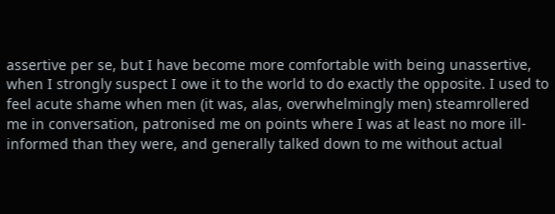assertive per se, but I have become more comfortable with being unassertive, when I strongly suspect I owe it to the world to do exactly the opposite. I used to feel acute shame when men (it was, alas, overwhelmingly men) steamrollered me in conversation, patronised me on points where I was at least no more ill-informed than they were, and generally talked down to me without actual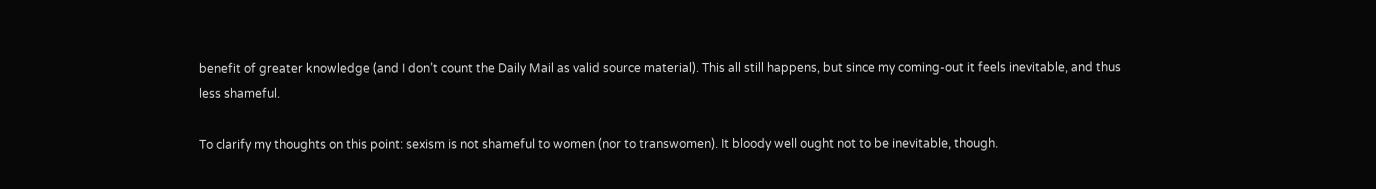benefit of greater knowledge (and I don’t count the Daily Mail as valid source material). This all still happens, but since my coming-out it feels inevitable, and thus less shameful.

To clarify my thoughts on this point: sexism is not shameful to women (nor to transwomen). It bloody well ought not to be inevitable, though.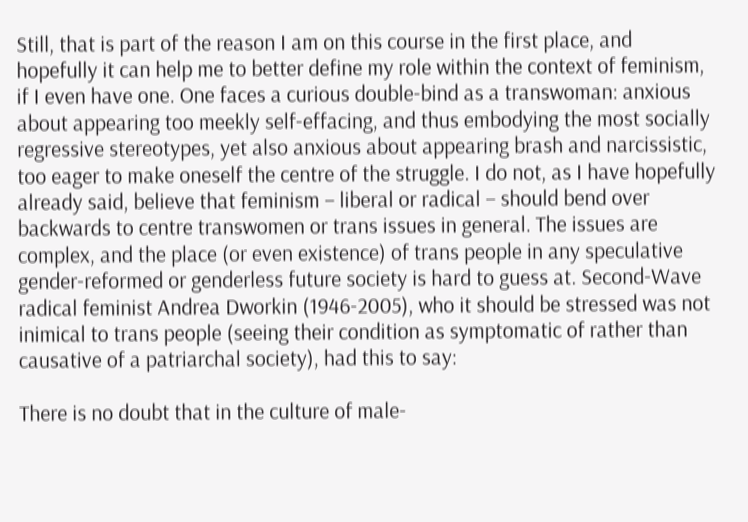Still, that is part of the reason I am on this course in the first place, and hopefully it can help me to better define my role within the context of feminism, if I even have one. One faces a curious double-bind as a transwoman: anxious about appearing too meekly self-effacing, and thus embodying the most socially regressive stereotypes, yet also anxious about appearing brash and narcissistic, too eager to make oneself the centre of the struggle. I do not, as I have hopefully already said, believe that feminism – liberal or radical – should bend over backwards to centre transwomen or trans issues in general. The issues are complex, and the place (or even existence) of trans people in any speculative gender-reformed or genderless future society is hard to guess at. Second-Wave radical feminist Andrea Dworkin (1946-2005), who it should be stressed was not inimical to trans people (seeing their condition as symptomatic of rather than causative of a patriarchal society), had this to say:

There is no doubt that in the culture of male-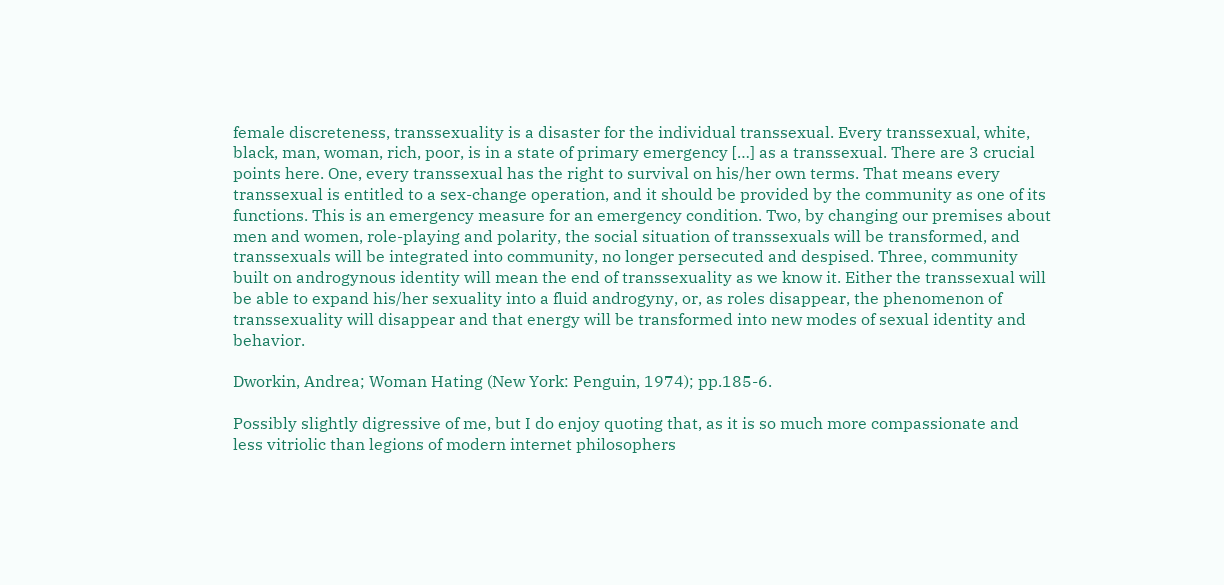female discreteness, transsexuality is a disaster for the individual transsexual. Every transsexual, white, black, man, woman, rich, poor, is in a state of primary emergency […] as a transsexual. There are 3 crucial points here. One, every transsexual has the right to survival on his/her own terms. That means every transsexual is entitled to a sex-change operation, and it should be provided by the community as one of its functions. This is an emergency measure for an emergency condition. Two, by changing our premises about men and women, role-playing and polarity, the social situation of transsexuals will be transformed, and transsexuals will be integrated into community, no longer persecuted and despised. Three, community built on androgynous identity will mean the end of transsexuality as we know it. Either the transsexual will be able to expand his/her sexuality into a fluid androgyny, or, as roles disappear, the phenomenon of transsexuality will disappear and that energy will be transformed into new modes of sexual identity and behavior.

Dworkin, Andrea; Woman Hating (New York: Penguin, 1974); pp.185-6.

Possibly slightly digressive of me, but I do enjoy quoting that, as it is so much more compassionate and less vitriolic than legions of modern internet philosophers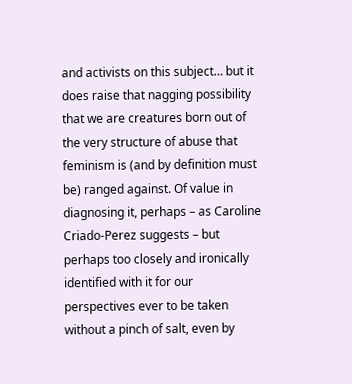and activists on this subject… but it does raise that nagging possibility that we are creatures born out of the very structure of abuse that feminism is (and by definition must be) ranged against. Of value in diagnosing it, perhaps – as Caroline Criado-Perez suggests – but perhaps too closely and ironically identified with it for our perspectives ever to be taken without a pinch of salt, even by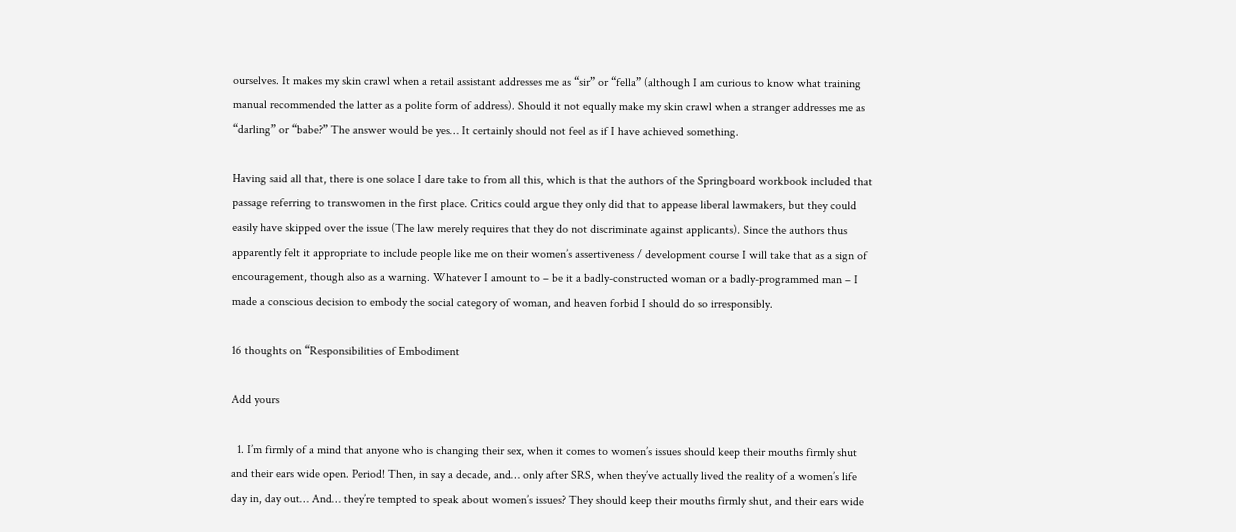ourselves. It makes my skin crawl when a retail assistant addresses me as “sir” or “fella” (although I am curious to know what training manual recommended the latter as a polite form of address). Should it not equally make my skin crawl when a stranger addresses me as “darling” or “babe?” The answer would be yes… It certainly should not feel as if I have achieved something.

Having said all that, there is one solace I dare take to from all this, which is that the authors of the Springboard workbook included that passage referring to transwomen in the first place. Critics could argue they only did that to appease liberal lawmakers, but they could easily have skipped over the issue (The law merely requires that they do not discriminate against applicants). Since the authors thus apparently felt it appropriate to include people like me on their women’s assertiveness / development course I will take that as a sign of encouragement, though also as a warning. Whatever I amount to – be it a badly-constructed woman or a badly-programmed man – I made a conscious decision to embody the social category of woman, and heaven forbid I should do so irresponsibly.

16 thoughts on “Responsibilities of Embodiment

Add yours

  1. I’m firmly of a mind that anyone who is changing their sex, when it comes to women’s issues should keep their mouths firmly shut and their ears wide open. Period! Then, in say a decade, and… only after SRS, when they’ve actually lived the reality of a women’s life day in, day out… And… they’re tempted to speak about women’s issues? They should keep their mouths firmly shut, and their ears wide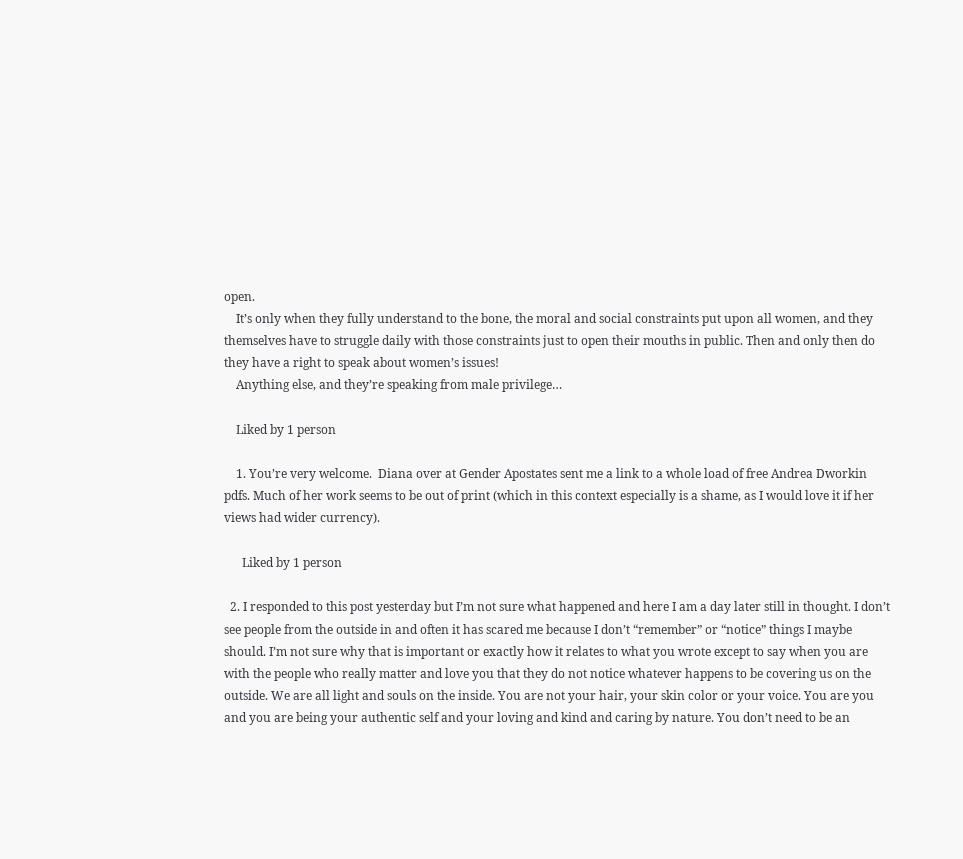open.
    It’s only when they fully understand to the bone, the moral and social constraints put upon all women, and they themselves have to struggle daily with those constraints just to open their mouths in public. Then and only then do they have a right to speak about women’s issues!
    Anything else, and they’re speaking from male privilege…

    Liked by 1 person

    1. You’re very welcome.  Diana over at Gender Apostates sent me a link to a whole load of free Andrea Dworkin pdfs. Much of her work seems to be out of print (which in this context especially is a shame, as I would love it if her views had wider currency).

      Liked by 1 person

  2. I responded to this post yesterday but I’m not sure what happened and here I am a day later still in thought. I don’t see people from the outside in and often it has scared me because I don’t “remember” or “notice” things I maybe should. I’m not sure why that is important or exactly how it relates to what you wrote except to say when you are with the people who really matter and love you that they do not notice whatever happens to be covering us on the outside. We are all light and souls on the inside. You are not your hair, your skin color or your voice. You are you and you are being your authentic self and your loving and kind and caring by nature. You don’t need to be an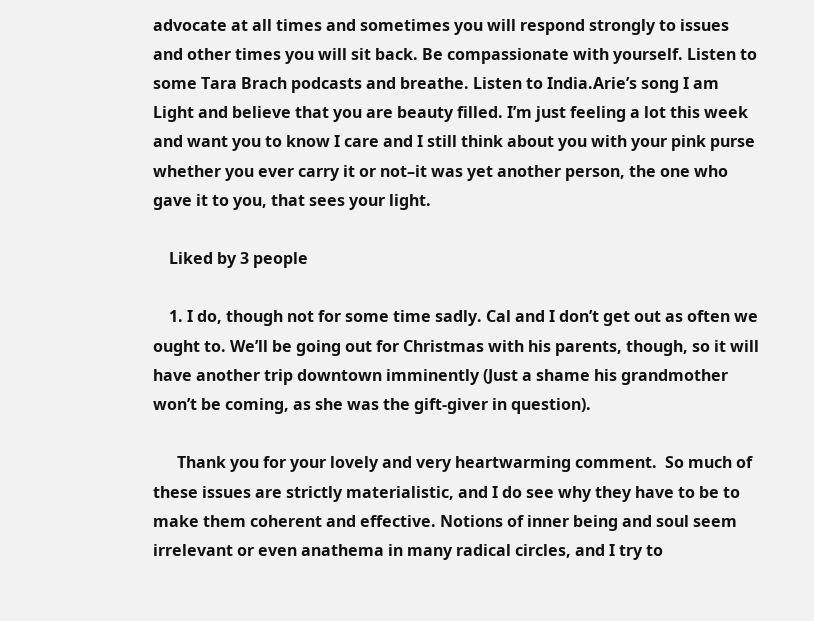advocate at all times and sometimes you will respond strongly to issues and other times you will sit back. Be compassionate with yourself. Listen to some Tara Brach podcasts and breathe. Listen to India.Arie’s song I am Light and believe that you are beauty filled. I’m just feeling a lot this week and want you to know I care and I still think about you with your pink purse whether you ever carry it or not–it was yet another person, the one who gave it to you, that sees your light.

    Liked by 3 people

    1. I do, though not for some time sadly. Cal and I don’t get out as often we ought to. We’ll be going out for Christmas with his parents, though, so it will have another trip downtown imminently (Just a shame his grandmother won’t be coming, as she was the gift-giver in question).

      Thank you for your lovely and very heartwarming comment.  So much of these issues are strictly materialistic, and I do see why they have to be to make them coherent and effective. Notions of inner being and soul seem irrelevant or even anathema in many radical circles, and I try to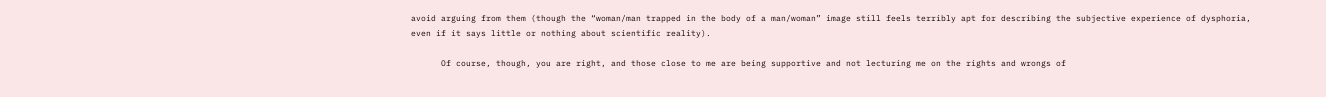avoid arguing from them (though the “woman/man trapped in the body of a man/woman” image still feels terribly apt for describing the subjective experience of dysphoria, even if it says little or nothing about scientific reality).

      Of course, though, you are right, and those close to me are being supportive and not lecturing me on the rights and wrongs of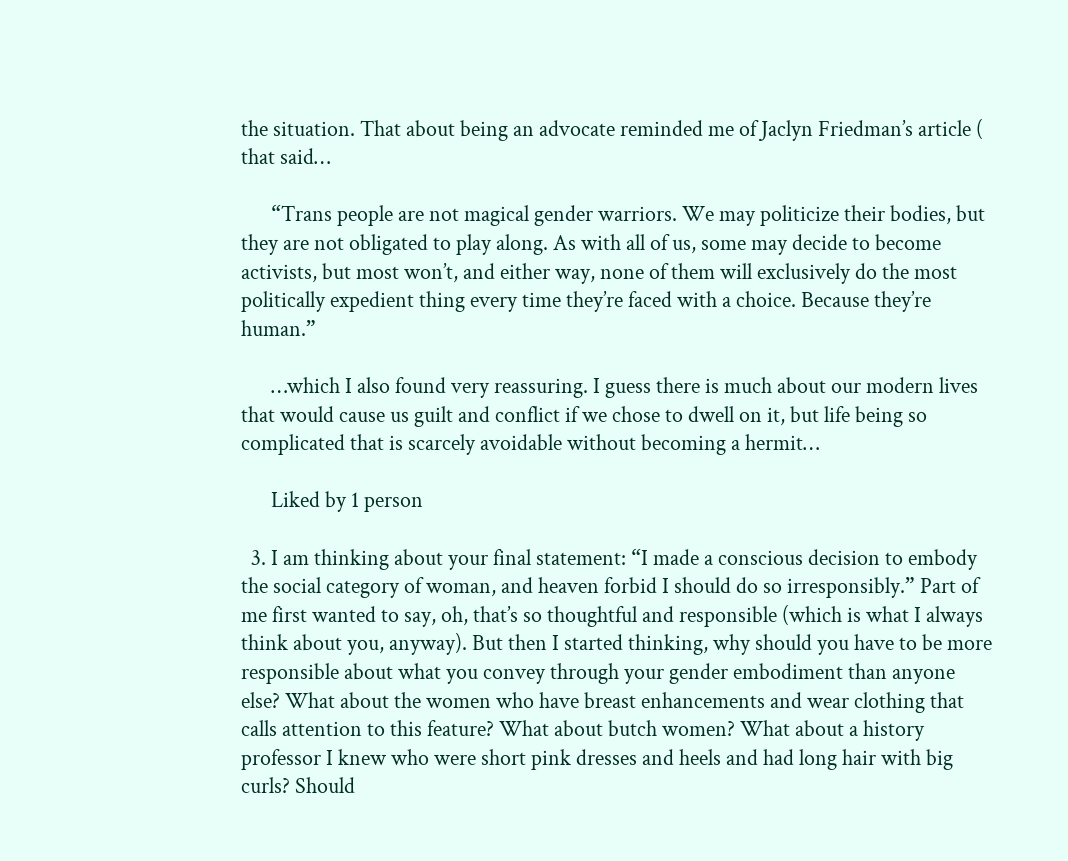the situation. That about being an advocate reminded me of Jaclyn Friedman’s article ( that said…

      “Trans people are not magical gender warriors. We may politicize their bodies, but they are not obligated to play along. As with all of us, some may decide to become activists, but most won’t, and either way, none of them will exclusively do the most politically expedient thing every time they’re faced with a choice. Because they’re human.”

      …which I also found very reassuring. I guess there is much about our modern lives that would cause us guilt and conflict if we chose to dwell on it, but life being so complicated that is scarcely avoidable without becoming a hermit…

      Liked by 1 person

  3. I am thinking about your final statement: “I made a conscious decision to embody the social category of woman, and heaven forbid I should do so irresponsibly.” Part of me first wanted to say, oh, that’s so thoughtful and responsible (which is what I always think about you, anyway). But then I started thinking, why should you have to be more responsible about what you convey through your gender embodiment than anyone else? What about the women who have breast enhancements and wear clothing that calls attention to this feature? What about butch women? What about a history professor I knew who were short pink dresses and heels and had long hair with big curls? Should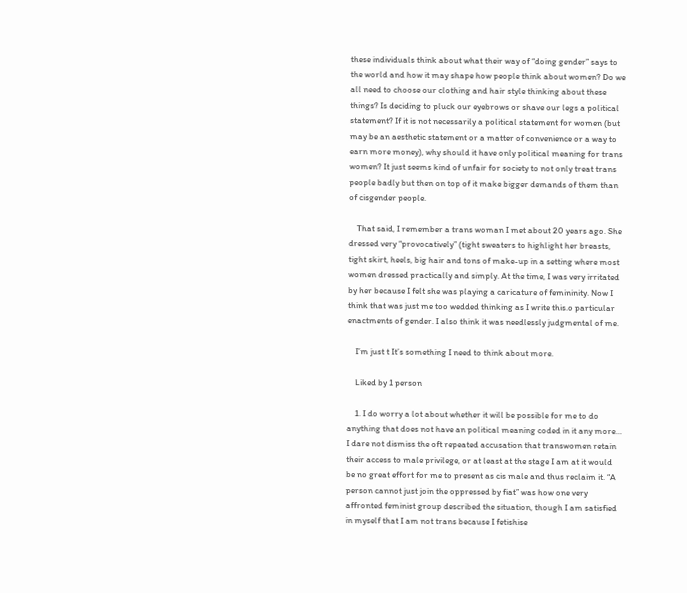these individuals think about what their way of “doing gender” says to the world and how it may shape how people think about women? Do we all need to choose our clothing and hair style thinking about these things? Is deciding to pluck our eyebrows or shave our legs a political statement? If it is not necessarily a political statement for women (but may be an aesthetic statement or a matter of convenience or a way to earn more money), why should it have only political meaning for trans women? It just seems kind of unfair for society to not only treat trans people badly but then on top of it make bigger demands of them than of cisgender people.

    That said, I remember a trans woman I met about 20 years ago. She dressed very “provocatively” (tight sweaters to highlight her breasts, tight skirt, heels, big hair and tons of make-up in a setting where most women dressed practically and simply. At the time, I was very irritated by her because I felt she was playing a caricature of femininity. Now I think that was just me too wedded thinking as I write this.o particular enactments of gender. I also think it was needlessly judgmental of me.

    I’m just t It’s something I need to think about more.

    Liked by 1 person

    1. I do worry a lot about whether it will be possible for me to do anything that does not have an political meaning coded in it any more… I dare not dismiss the oft repeated accusation that transwomen retain their access to male privilege, or at least at the stage I am at it would be no great effort for me to present as cis male and thus reclaim it. “A person cannot just join the oppressed by fiat” was how one very affronted feminist group described the situation, though I am satisfied in myself that I am not trans because I fetishise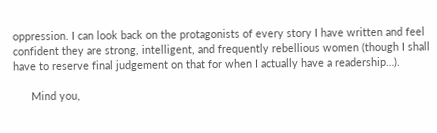oppression. I can look back on the protagonists of every story I have written and feel confident they are strong, intelligent, and frequently rebellious women (though I shall have to reserve final judgement on that for when I actually have a readership…).

      Mind you,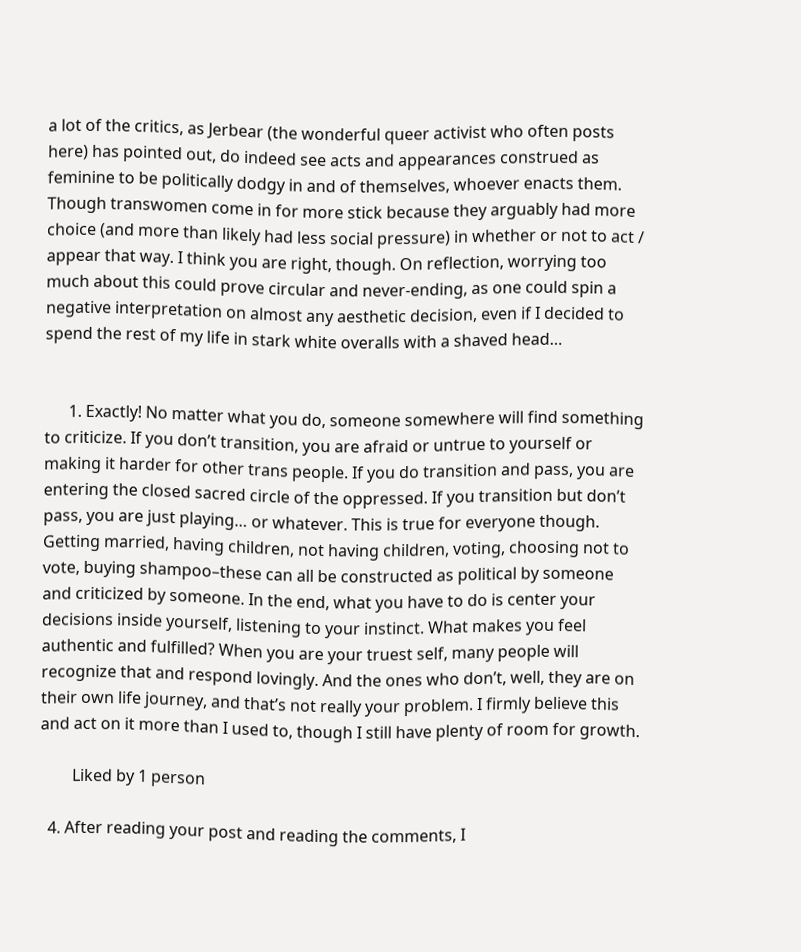a lot of the critics, as Jerbear (the wonderful queer activist who often posts here) has pointed out, do indeed see acts and appearances construed as feminine to be politically dodgy in and of themselves, whoever enacts them. Though transwomen come in for more stick because they arguably had more choice (and more than likely had less social pressure) in whether or not to act / appear that way. I think you are right, though. On reflection, worrying too much about this could prove circular and never-ending, as one could spin a negative interpretation on almost any aesthetic decision, even if I decided to spend the rest of my life in stark white overalls with a shaved head…


      1. Exactly! No matter what you do, someone somewhere will find something to criticize. If you don’t transition, you are afraid or untrue to yourself or making it harder for other trans people. If you do transition and pass, you are entering the closed sacred circle of the oppressed. If you transition but don’t pass, you are just playing… or whatever. This is true for everyone though. Getting married, having children, not having children, voting, choosing not to vote, buying shampoo–these can all be constructed as political by someone and criticized by someone. In the end, what you have to do is center your decisions inside yourself, listening to your instinct. What makes you feel authentic and fulfilled? When you are your truest self, many people will recognize that and respond lovingly. And the ones who don’t, well, they are on their own life journey, and that’s not really your problem. I firmly believe this and act on it more than I used to, though I still have plenty of room for growth.

        Liked by 1 person

  4. After reading your post and reading the comments, I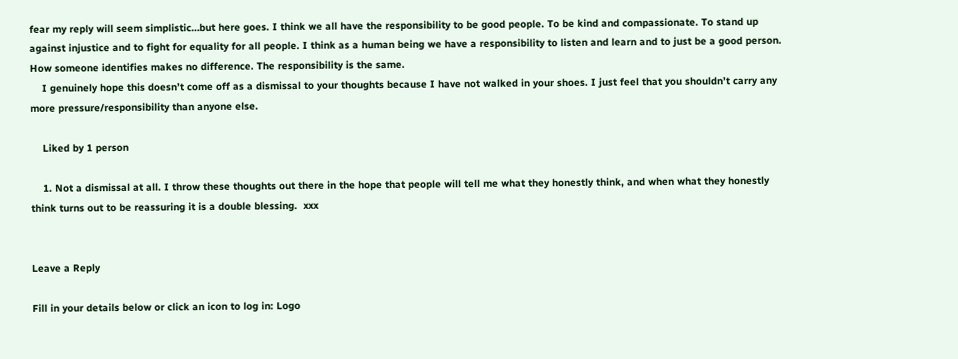fear my reply will seem simplistic…but here goes. I think we all have the responsibility to be good people. To be kind and compassionate. To stand up against injustice and to fight for equality for all people. I think as a human being we have a responsibility to listen and learn and to just be a good person. How someone identifies makes no difference. The responsibility is the same.
    I genuinely hope this doesn’t come off as a dismissal to your thoughts because I have not walked in your shoes. I just feel that you shouldn’t carry any more pressure/responsibility than anyone else.

    Liked by 1 person

    1. Not a dismissal at all. I throw these thoughts out there in the hope that people will tell me what they honestly think, and when what they honestly think turns out to be reassuring it is a double blessing.  xxx


Leave a Reply

Fill in your details below or click an icon to log in: Logo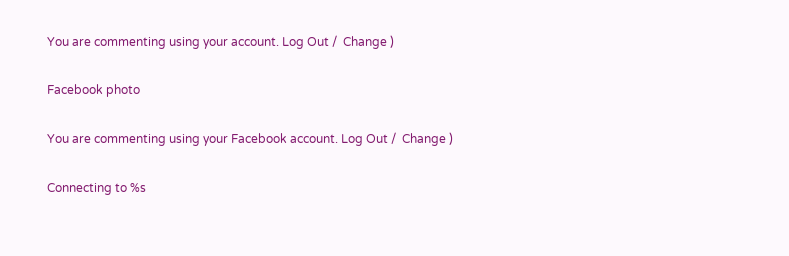You are commenting using your account. Log Out /  Change )

Facebook photo

You are commenting using your Facebook account. Log Out /  Change )

Connecting to %s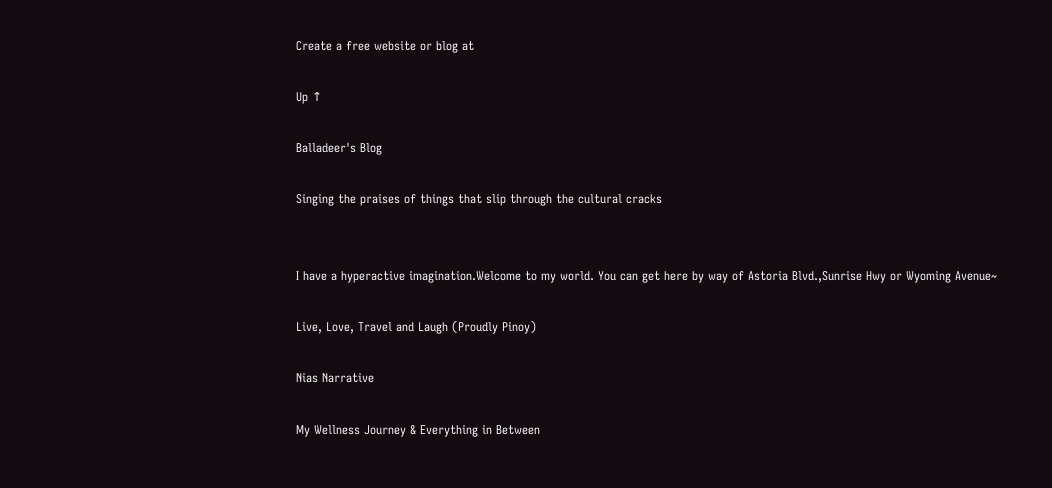Create a free website or blog at

Up ↑

Balladeer's Blog

Singing the praises of things that slip through the cultural cracks


I have a hyperactive imagination.Welcome to my world. You can get here by way of Astoria Blvd.,Sunrise Hwy or Wyoming Avenue~

Live, Love, Travel and Laugh (Proudly Pinoy)

Nias Narrative

My Wellness Journey & Everything in Between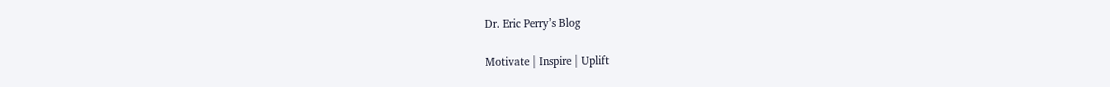Dr. Eric Perry’s Blog

Motivate | Inspire | Uplift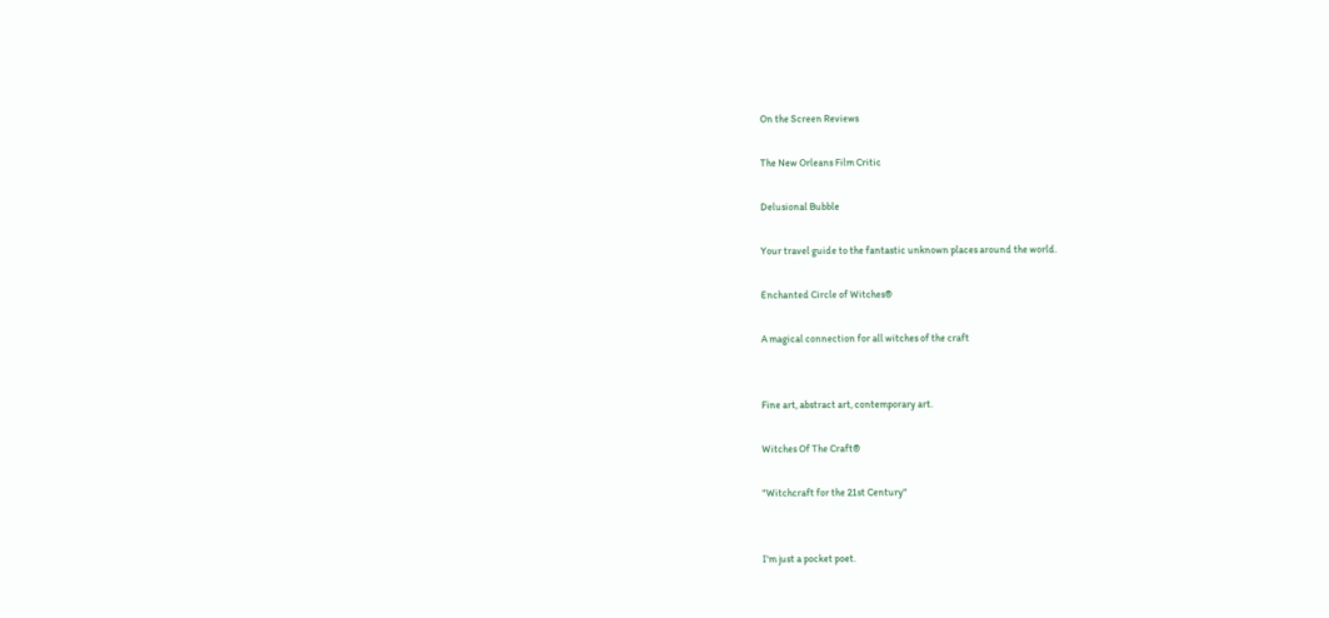On the Screen Reviews

The New Orleans Film Critic

Delusional Bubble

Your travel guide to the fantastic unknown places around the world.

Enchanted Circle of Witches®

A magical connection for all witches of the craft


Fine art, abstract art, contemporary art.

Witches Of The Craft®

"Witchcraft for the 21st Century"


I'm just a pocket poet.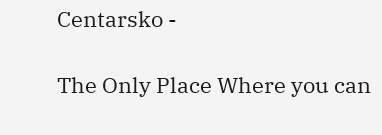Centarsko -

The Only Place Where you can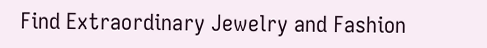Find Extraordinary Jewelry and Fashion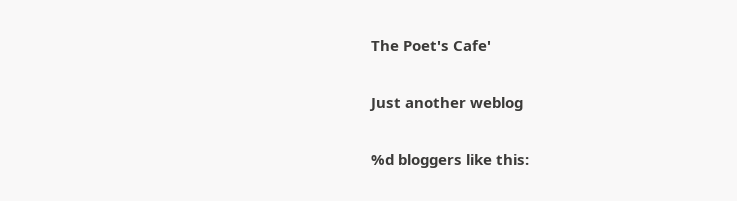The Poet's Cafe'

Just another weblog

%d bloggers like this: